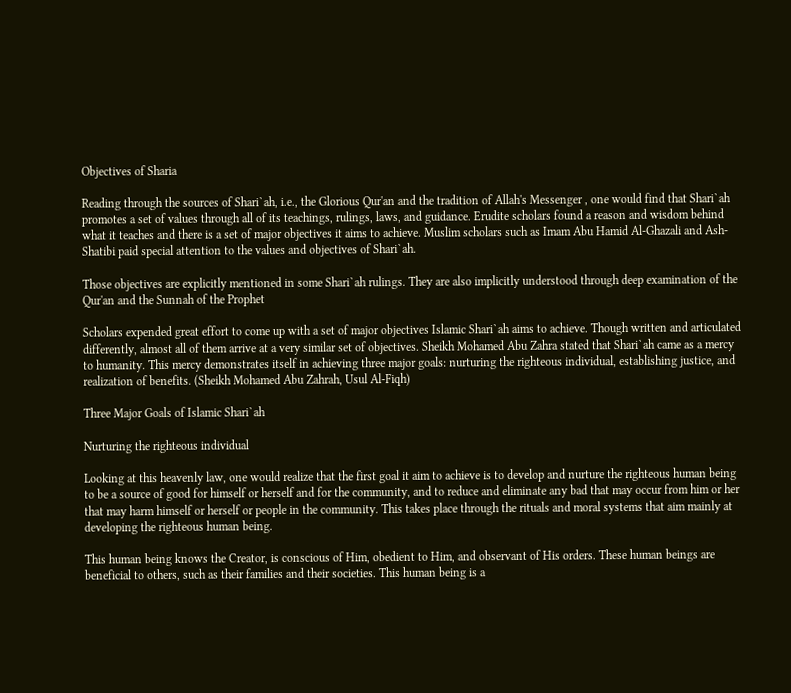Objectives of Sharia

Reading through the sources of Shari`ah, i.e., the Glorious Qur'an and the tradition of Allah's Messenger , one would find that Shari`ah promotes a set of values through all of its teachings, rulings, laws, and guidance. Erudite scholars found a reason and wisdom behind what it teaches and there is a set of major objectives it aims to achieve. Muslim scholars such as Imam Abu Hamid Al-Ghazali and Ash-Shatibi paid special attention to the values and objectives of Shari`ah.

Those objectives are explicitly mentioned in some Shari`ah rulings. They are also implicitly understood through deep examination of the Qur'an and the Sunnah of the Prophet

Scholars expended great effort to come up with a set of major objectives Islamic Shari`ah aims to achieve. Though written and articulated differently, almost all of them arrive at a very similar set of objectives. Sheikh Mohamed Abu Zahra stated that Shari`ah came as a mercy to humanity. This mercy demonstrates itself in achieving three major goals: nurturing the righteous individual, establishing justice, and realization of benefits. (Sheikh Mohamed Abu Zahrah, Usul Al-Fiqh)

Three Major Goals of Islamic Shari`ah

Nurturing the righteous individual

Looking at this heavenly law, one would realize that the first goal it aim to achieve is to develop and nurture the righteous human being to be a source of good for himself or herself and for the community, and to reduce and eliminate any bad that may occur from him or her that may harm himself or herself or people in the community. This takes place through the rituals and moral systems that aim mainly at developing the righteous human being.

This human being knows the Creator, is conscious of Him, obedient to Him, and observant of His orders. These human beings are beneficial to others, such as their families and their societies. This human being is a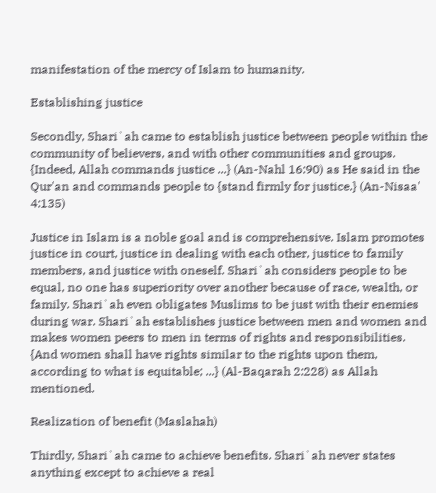manifestation of the mercy of Islam to humanity.

Establishing justice

Secondly, Shari`ah came to establish justice between people within the community of believers, and with other communities and groups. {Indeed, Allah commands justice ...} (An-Nahl 16:90) as He said in the Qur'an and commands people to {stand firmly for justice.} (An-Nisaa' 4:135)

Justice in Islam is a noble goal and is comprehensive. Islam promotes justice in court, justice in dealing with each other, justice to family members, and justice with oneself. Shari`ah considers people to be equal, no one has superiority over another because of race, wealth, or family. Shari`ah even obligates Muslims to be just with their enemies during war. Shari`ah establishes justice between men and women and makes women peers to men in terms of rights and responsibilities. {And women shall have rights similar to the rights upon them, according to what is equitable; ...} (Al-Baqarah 2:228) as Allah mentioned.

Realization of benefit (Maslahah)

Thirdly, Shari`ah came to achieve benefits. Shari`ah never states anything except to achieve a real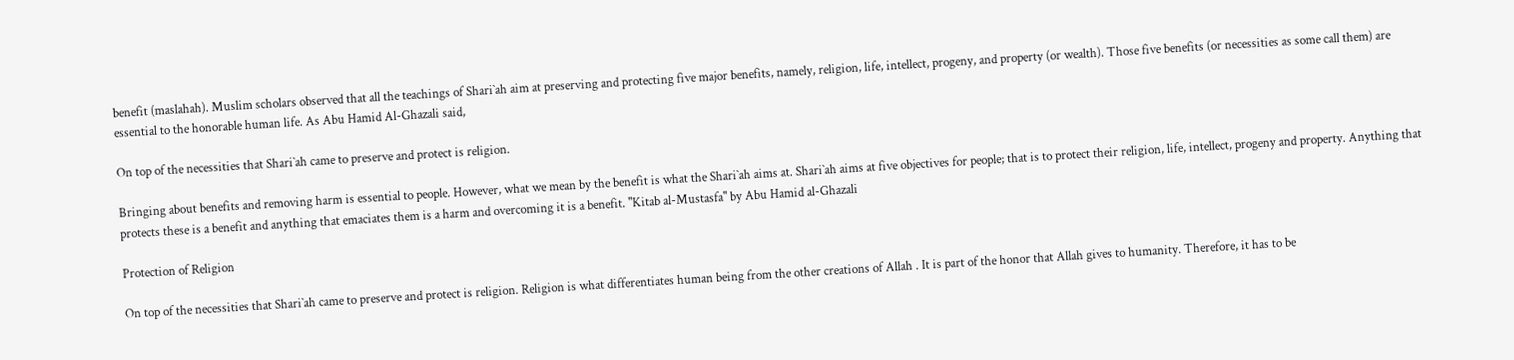benefit (maslahah). Muslim scholars observed that all the teachings of Shari`ah aim at preserving and protecting five major benefits, namely, religion, life, intellect, progeny, and property (or wealth). Those five benefits (or necessities as some call them) are essential to the honorable human life. As Abu Hamid Al-Ghazali said,

On top of the necessities that Shari`ah came to preserve and protect is religion.

Bringing about benefits and removing harm is essential to people. However, what we mean by the benefit is what the Shari`ah aims at. Shari`ah aims at five objectives for people; that is to protect their religion, life, intellect, progeny and property. Anything that protects these is a benefit and anything that emaciates them is a harm and overcoming it is a benefit. "Kitab al-Mustasfa" by Abu Hamid al-Ghazali

Protection of Religion

On top of the necessities that Shari`ah came to preserve and protect is religion. Religion is what differentiates human being from the other creations of Allah . It is part of the honor that Allah gives to humanity. Therefore, it has to be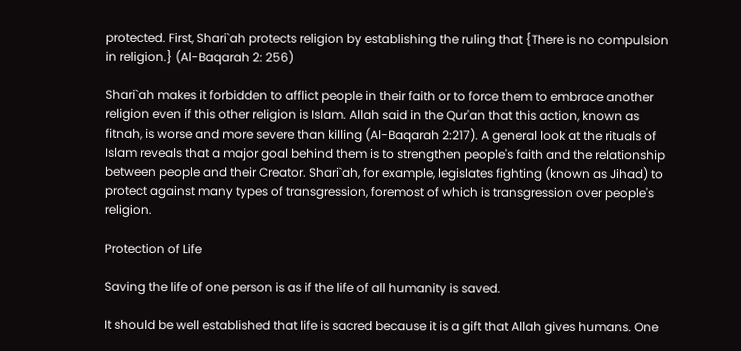protected. First, Shari`ah protects religion by establishing the ruling that {There is no compulsion in religion.} (Al-Baqarah 2: 256)

Shari`ah makes it forbidden to afflict people in their faith or to force them to embrace another religion even if this other religion is Islam. Allah said in the Qur'an that this action, known as fitnah, is worse and more severe than killing (Al-Baqarah 2:217). A general look at the rituals of Islam reveals that a major goal behind them is to strengthen people's faith and the relationship between people and their Creator. Shari`ah, for example, legislates fighting (known as Jihad) to protect against many types of transgression, foremost of which is transgression over people's religion.

Protection of Life

Saving the life of one person is as if the life of all humanity is saved.

It should be well established that life is sacred because it is a gift that Allah gives humans. One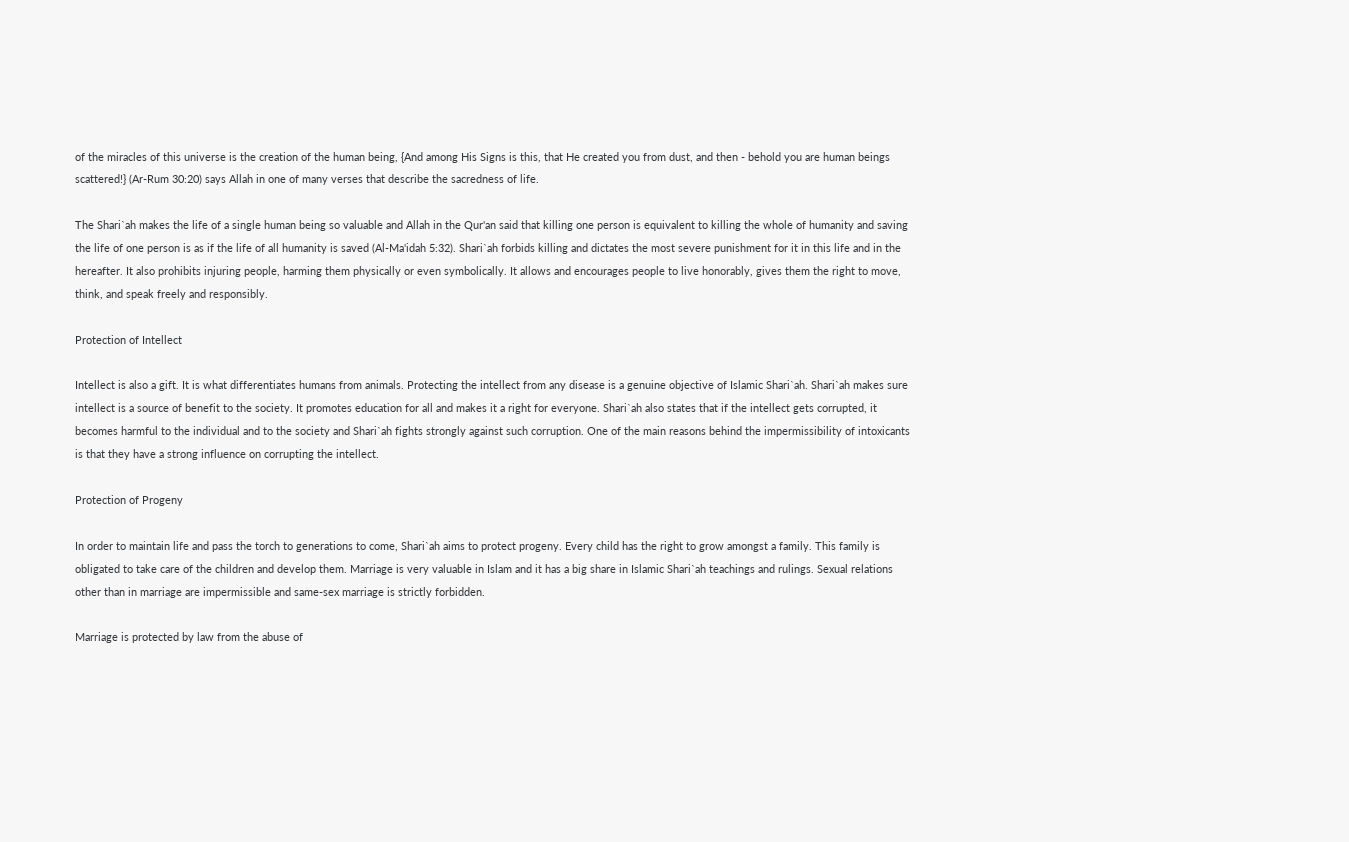of the miracles of this universe is the creation of the human being, {And among His Signs is this, that He created you from dust, and then - behold you are human beings scattered!} (Ar-Rum 30:20) says Allah in one of many verses that describe the sacredness of life.

The Shari`ah makes the life of a single human being so valuable and Allah in the Qur'an said that killing one person is equivalent to killing the whole of humanity and saving the life of one person is as if the life of all humanity is saved (Al-Ma'idah 5:32). Shari`ah forbids killing and dictates the most severe punishment for it in this life and in the hereafter. It also prohibits injuring people, harming them physically or even symbolically. It allows and encourages people to live honorably, gives them the right to move, think, and speak freely and responsibly.

Protection of Intellect

Intellect is also a gift. It is what differentiates humans from animals. Protecting the intellect from any disease is a genuine objective of Islamic Shari`ah. Shari`ah makes sure intellect is a source of benefit to the society. It promotes education for all and makes it a right for everyone. Shari`ah also states that if the intellect gets corrupted, it becomes harmful to the individual and to the society and Shari`ah fights strongly against such corruption. One of the main reasons behind the impermissibility of intoxicants is that they have a strong influence on corrupting the intellect.

Protection of Progeny

In order to maintain life and pass the torch to generations to come, Shari`ah aims to protect progeny. Every child has the right to grow amongst a family. This family is obligated to take care of the children and develop them. Marriage is very valuable in Islam and it has a big share in Islamic Shari`ah teachings and rulings. Sexual relations other than in marriage are impermissible and same-sex marriage is strictly forbidden.

Marriage is protected by law from the abuse of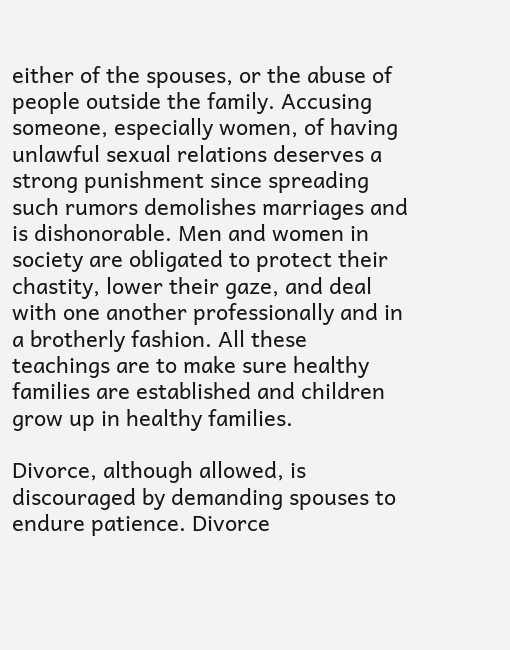either of the spouses, or the abuse of people outside the family. Accusing someone, especially women, of having unlawful sexual relations deserves a strong punishment since spreading such rumors demolishes marriages and is dishonorable. Men and women in society are obligated to protect their chastity, lower their gaze, and deal with one another professionally and in a brotherly fashion. All these teachings are to make sure healthy families are established and children grow up in healthy families.

Divorce, although allowed, is discouraged by demanding spouses to endure patience. Divorce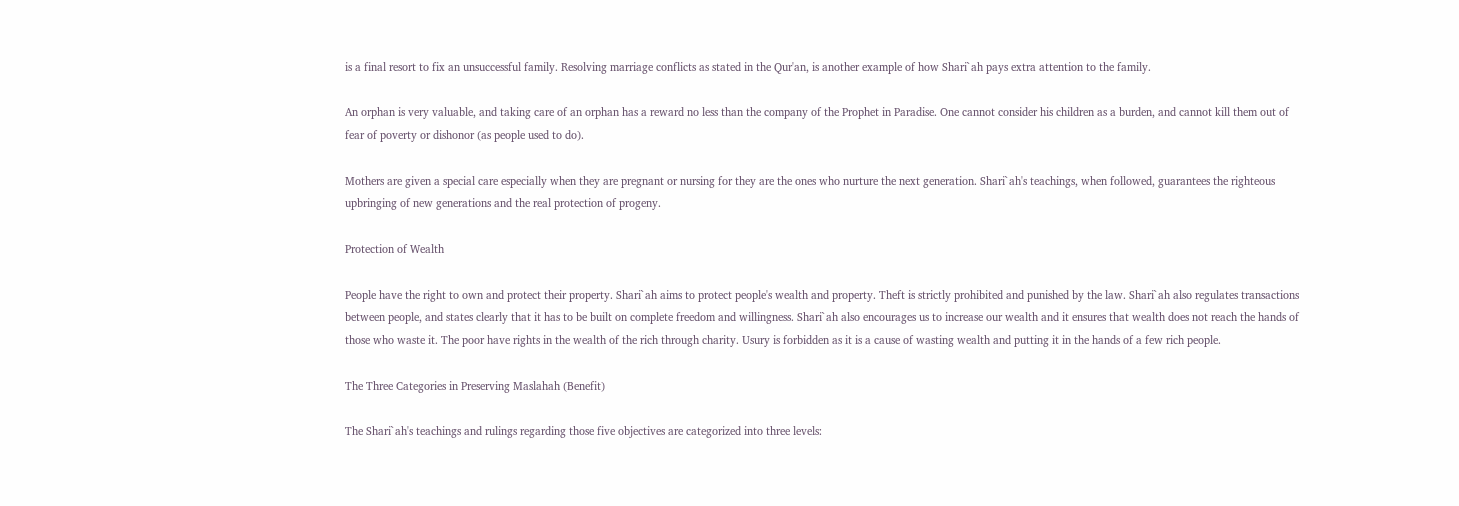is a final resort to fix an unsuccessful family. Resolving marriage conflicts as stated in the Qur'an, is another example of how Shari`ah pays extra attention to the family.

An orphan is very valuable, and taking care of an orphan has a reward no less than the company of the Prophet in Paradise. One cannot consider his children as a burden, and cannot kill them out of fear of poverty or dishonor (as people used to do).

Mothers are given a special care especially when they are pregnant or nursing for they are the ones who nurture the next generation. Shari`ah's teachings, when followed, guarantees the righteous upbringing of new generations and the real protection of progeny.

Protection of Wealth

People have the right to own and protect their property. Shari`ah aims to protect people's wealth and property. Theft is strictly prohibited and punished by the law. Shari`ah also regulates transactions between people, and states clearly that it has to be built on complete freedom and willingness. Shari`ah also encourages us to increase our wealth and it ensures that wealth does not reach the hands of those who waste it. The poor have rights in the wealth of the rich through charity. Usury is forbidden as it is a cause of wasting wealth and putting it in the hands of a few rich people.

The Three Categories in Preserving Maslahah (Benefit)

The Shari`ah's teachings and rulings regarding those five objectives are categorized into three levels: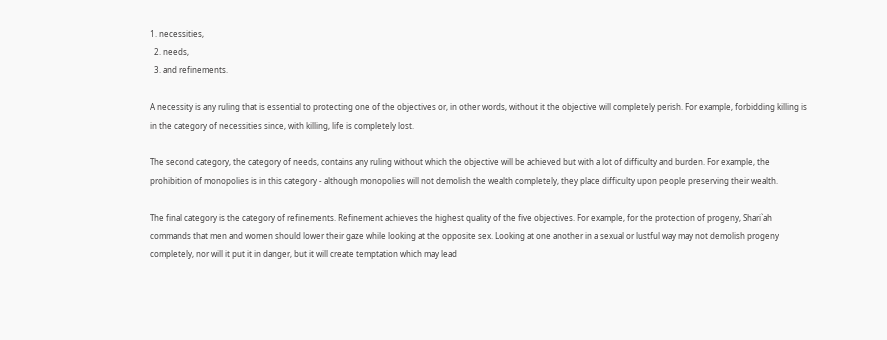1. necessities,
  2. needs,
  3. and refinements.

A necessity is any ruling that is essential to protecting one of the objectives or, in other words, without it the objective will completely perish. For example, forbidding killing is in the category of necessities since, with killing, life is completely lost.

The second category, the category of needs, contains any ruling without which the objective will be achieved but with a lot of difficulty and burden. For example, the prohibition of monopolies is in this category - although monopolies will not demolish the wealth completely, they place difficulty upon people preserving their wealth.

The final category is the category of refinements. Refinement achieves the highest quality of the five objectives. For example, for the protection of progeny, Shari`ah commands that men and women should lower their gaze while looking at the opposite sex. Looking at one another in a sexual or lustful way may not demolish progeny completely, nor will it put it in danger, but it will create temptation which may lead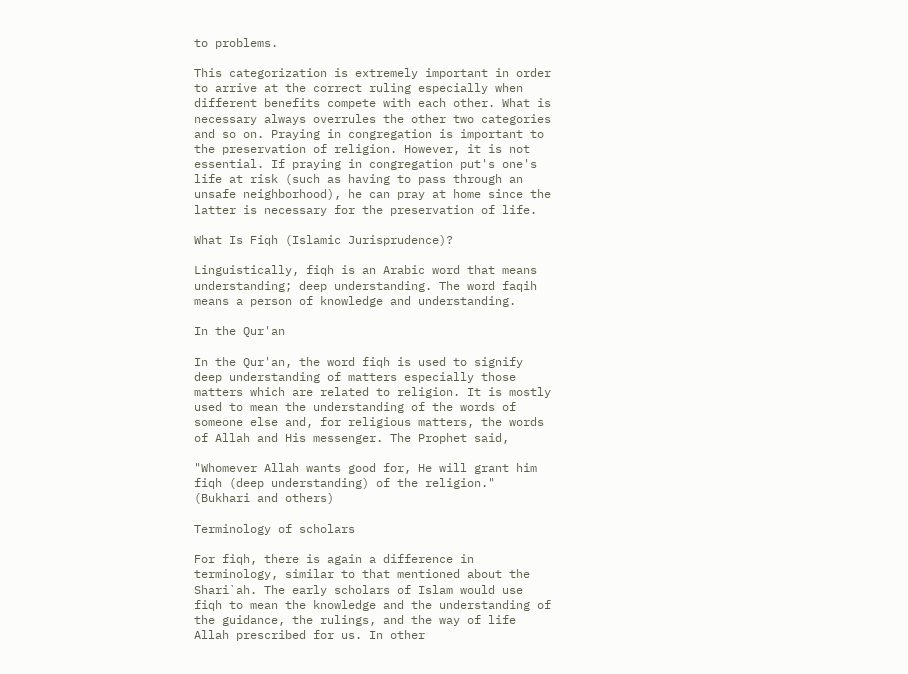to problems.

This categorization is extremely important in order to arrive at the correct ruling especially when different benefits compete with each other. What is necessary always overrules the other two categories and so on. Praying in congregation is important to the preservation of religion. However, it is not essential. If praying in congregation put's one's life at risk (such as having to pass through an unsafe neighborhood), he can pray at home since the latter is necessary for the preservation of life.

What Is Fiqh (Islamic Jurisprudence)?

Linguistically, fiqh is an Arabic word that means understanding; deep understanding. The word faqih means a person of knowledge and understanding.

In the Qur'an

In the Qur'an, the word fiqh is used to signify deep understanding of matters especially those matters which are related to religion. It is mostly used to mean the understanding of the words of someone else and, for religious matters, the words of Allah and His messenger. The Prophet said,

"Whomever Allah wants good for, He will grant him fiqh (deep understanding) of the religion." (Bukhari and others)

Terminology of scholars

For fiqh, there is again a difference in terminology, similar to that mentioned about the Shari`ah. The early scholars of Islam would use fiqh to mean the knowledge and the understanding of the guidance, the rulings, and the way of life Allah prescribed for us. In other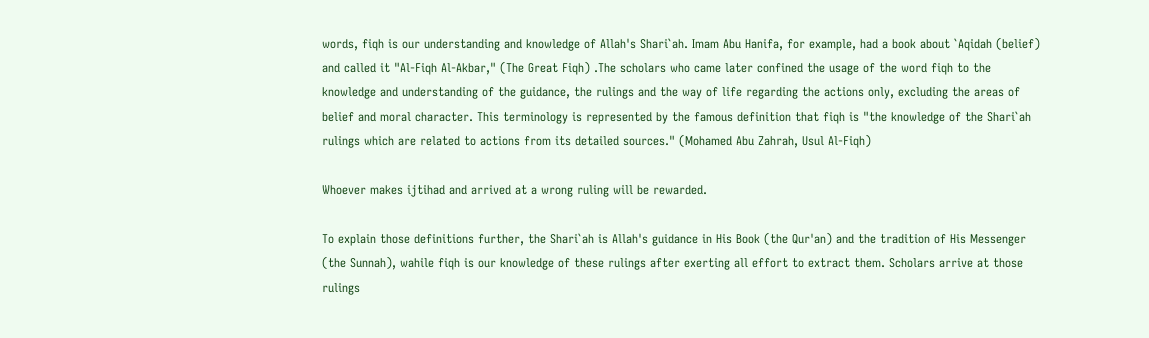words, fiqh is our understanding and knowledge of Allah's Shari`ah. Imam Abu Hanifa, for example, had a book about `Aqidah (belief) and called it "Al-Fiqh Al-Akbar," (The Great Fiqh) .The scholars who came later confined the usage of the word fiqh to the knowledge and understanding of the guidance, the rulings and the way of life regarding the actions only, excluding the areas of belief and moral character. This terminology is represented by the famous definition that fiqh is "the knowledge of the Shari`ah rulings which are related to actions from its detailed sources." (Mohamed Abu Zahrah, Usul Al-Fiqh)

Whoever makes ijtihad and arrived at a wrong ruling will be rewarded.

To explain those definitions further, the Shari`ah is Allah's guidance in His Book (the Qur'an) and the tradition of His Messenger (the Sunnah), wahile fiqh is our knowledge of these rulings after exerting all effort to extract them. Scholars arrive at those rulings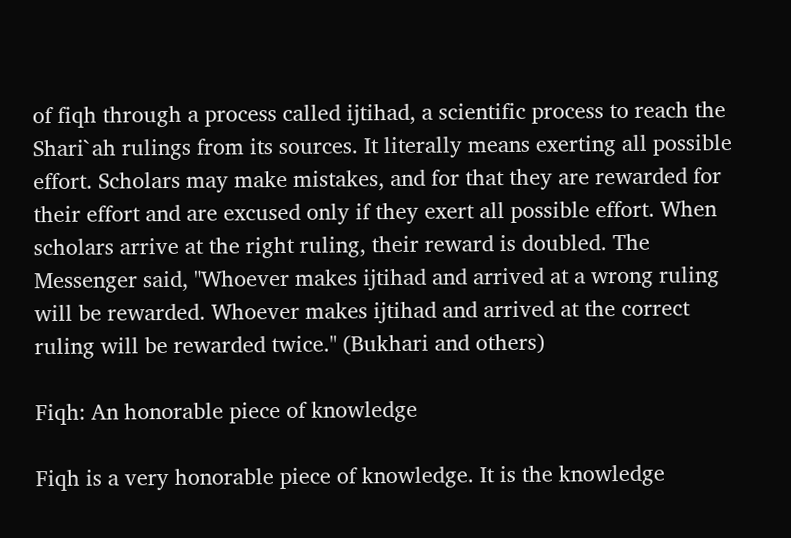of fiqh through a process called ijtihad, a scientific process to reach the Shari`ah rulings from its sources. It literally means exerting all possible effort. Scholars may make mistakes, and for that they are rewarded for their effort and are excused only if they exert all possible effort. When scholars arrive at the right ruling, their reward is doubled. The Messenger said, "Whoever makes ijtihad and arrived at a wrong ruling will be rewarded. Whoever makes ijtihad and arrived at the correct ruling will be rewarded twice." (Bukhari and others)

Fiqh: An honorable piece of knowledge

Fiqh is a very honorable piece of knowledge. It is the knowledge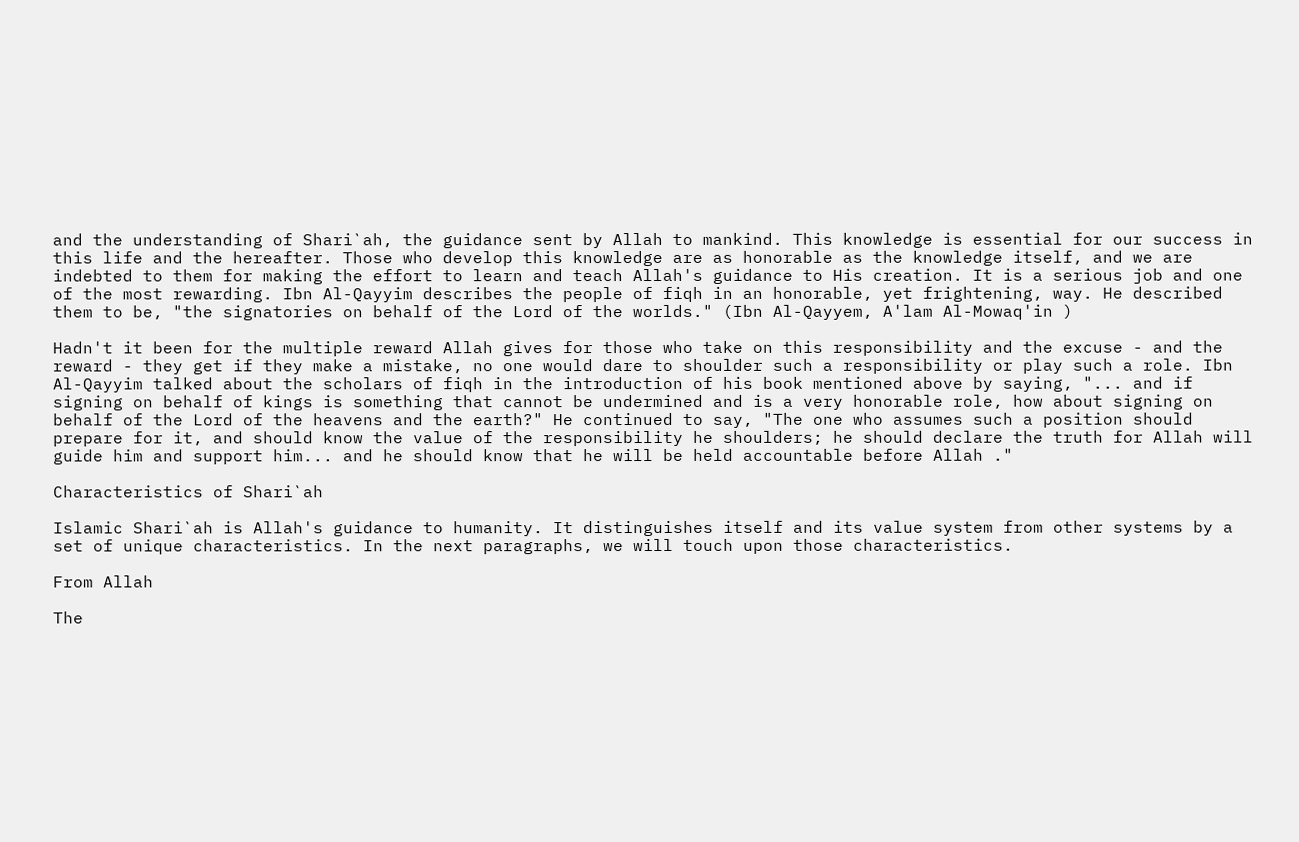and the understanding of Shari`ah, the guidance sent by Allah to mankind. This knowledge is essential for our success in this life and the hereafter. Those who develop this knowledge are as honorable as the knowledge itself, and we are indebted to them for making the effort to learn and teach Allah's guidance to His creation. It is a serious job and one of the most rewarding. Ibn Al-Qayyim describes the people of fiqh in an honorable, yet frightening, way. He described them to be, "the signatories on behalf of the Lord of the worlds." (Ibn Al-Qayyem, A'lam Al-Mowaq'in )

Hadn't it been for the multiple reward Allah gives for those who take on this responsibility and the excuse - and the reward - they get if they make a mistake, no one would dare to shoulder such a responsibility or play such a role. Ibn Al-Qayyim talked about the scholars of fiqh in the introduction of his book mentioned above by saying, "... and if signing on behalf of kings is something that cannot be undermined and is a very honorable role, how about signing on behalf of the Lord of the heavens and the earth?" He continued to say, "The one who assumes such a position should prepare for it, and should know the value of the responsibility he shoulders; he should declare the truth for Allah will guide him and support him... and he should know that he will be held accountable before Allah ."

Characteristics of Shari`ah

Islamic Shari`ah is Allah's guidance to humanity. It distinguishes itself and its value system from other systems by a set of unique characteristics. In the next paragraphs, we will touch upon those characteristics.

From Allah

The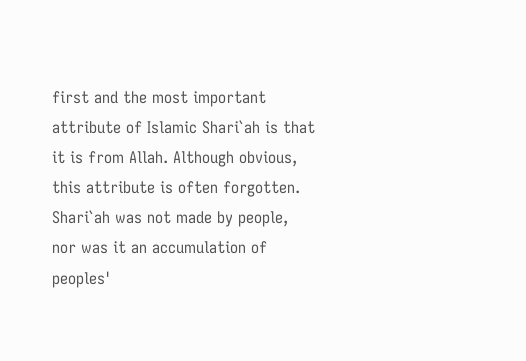first and the most important attribute of Islamic Shari`ah is that it is from Allah. Although obvious, this attribute is often forgotten. Shari`ah was not made by people, nor was it an accumulation of peoples'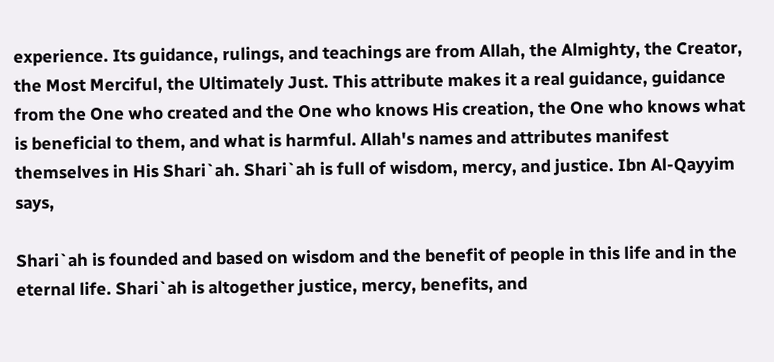experience. Its guidance, rulings, and teachings are from Allah, the Almighty, the Creator, the Most Merciful, the Ultimately Just. This attribute makes it a real guidance, guidance from the One who created and the One who knows His creation, the One who knows what is beneficial to them, and what is harmful. Allah's names and attributes manifest themselves in His Shari`ah. Shari`ah is full of wisdom, mercy, and justice. Ibn Al-Qayyim says,

Shari`ah is founded and based on wisdom and the benefit of people in this life and in the eternal life. Shari`ah is altogether justice, mercy, benefits, and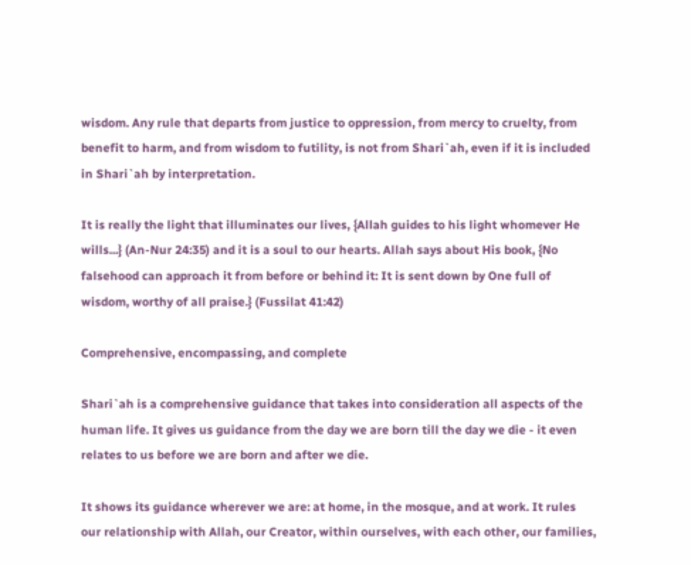wisdom. Any rule that departs from justice to oppression, from mercy to cruelty, from benefit to harm, and from wisdom to futility, is not from Shari`ah, even if it is included in Shari`ah by interpretation.

It is really the light that illuminates our lives, {Allah guides to his light whomever He wills...} (An-Nur 24:35) and it is a soul to our hearts. Allah says about His book, {No falsehood can approach it from before or behind it: It is sent down by One full of wisdom, worthy of all praise.} (Fussilat 41:42)

Comprehensive, encompassing, and complete

Shari`ah is a comprehensive guidance that takes into consideration all aspects of the human life. It gives us guidance from the day we are born till the day we die - it even relates to us before we are born and after we die.

It shows its guidance wherever we are: at home, in the mosque, and at work. It rules our relationship with Allah, our Creator, within ourselves, with each other, our families,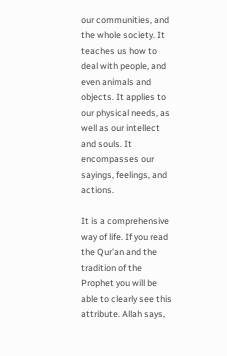our communities, and the whole society. It teaches us how to deal with people, and even animals and objects. It applies to our physical needs, as well as our intellect and souls. It encompasses our sayings, feelings, and actions.

It is a comprehensive way of life. If you read the Qur'an and the tradition of the Prophet you will be able to clearly see this attribute. Allah says,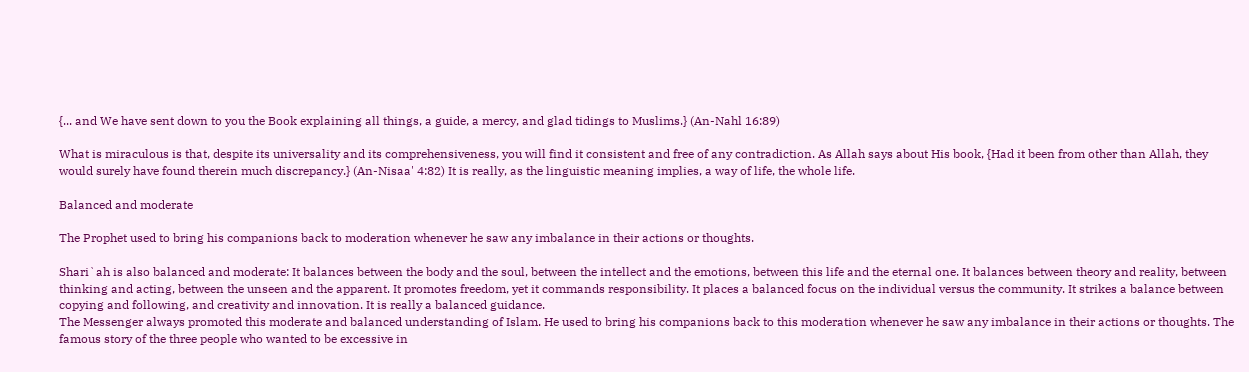{... and We have sent down to you the Book explaining all things, a guide, a mercy, and glad tidings to Muslims.} (An-Nahl 16:89)

What is miraculous is that, despite its universality and its comprehensiveness, you will find it consistent and free of any contradiction. As Allah says about His book, {Had it been from other than Allah, they would surely have found therein much discrepancy.} (An-Nisaa' 4:82) It is really, as the linguistic meaning implies, a way of life, the whole life.

Balanced and moderate

The Prophet used to bring his companions back to moderation whenever he saw any imbalance in their actions or thoughts.

Shari`ah is also balanced and moderate: It balances between the body and the soul, between the intellect and the emotions, between this life and the eternal one. It balances between theory and reality, between thinking and acting, between the unseen and the apparent. It promotes freedom, yet it commands responsibility. It places a balanced focus on the individual versus the community. It strikes a balance between copying and following, and creativity and innovation. It is really a balanced guidance.
The Messenger always promoted this moderate and balanced understanding of Islam. He used to bring his companions back to this moderation whenever he saw any imbalance in their actions or thoughts. The famous story of the three people who wanted to be excessive in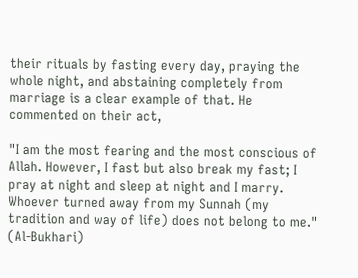their rituals by fasting every day, praying the whole night, and abstaining completely from marriage is a clear example of that. He commented on their act,

"I am the most fearing and the most conscious of Allah. However, I fast but also break my fast; I pray at night and sleep at night and I marry. Whoever turned away from my Sunnah (my tradition and way of life) does not belong to me." (Al-Bukhari)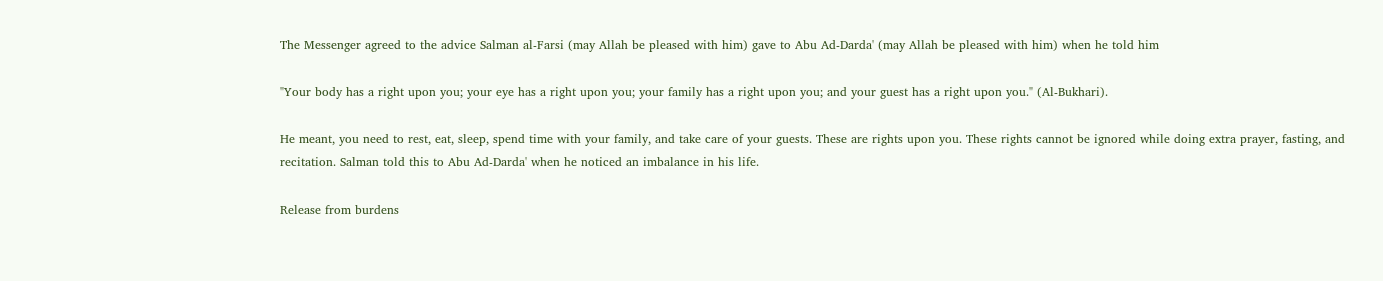The Messenger agreed to the advice Salman al-Farsi (may Allah be pleased with him) gave to Abu Ad-Darda' (may Allah be pleased with him) when he told him

"Your body has a right upon you; your eye has a right upon you; your family has a right upon you; and your guest has a right upon you." (Al-Bukhari).

He meant, you need to rest, eat, sleep, spend time with your family, and take care of your guests. These are rights upon you. These rights cannot be ignored while doing extra prayer, fasting, and recitation. Salman told this to Abu Ad-Darda' when he noticed an imbalance in his life.

Release from burdens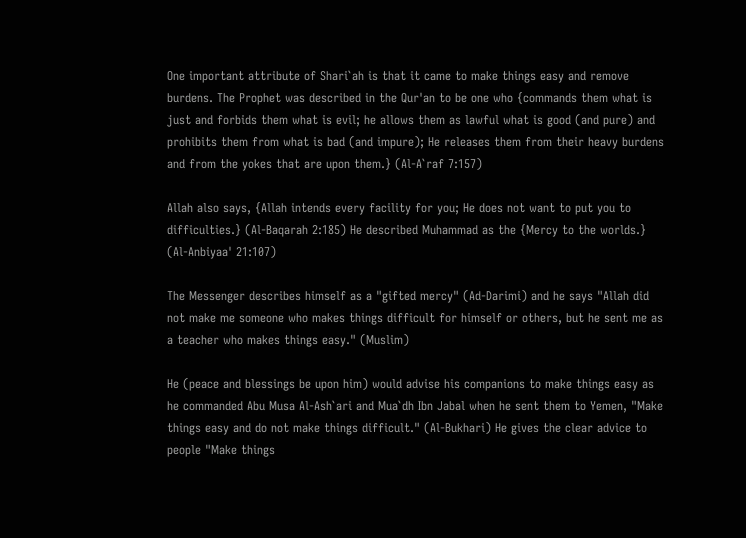One important attribute of Shari`ah is that it came to make things easy and remove burdens. The Prophet was described in the Qur'an to be one who {commands them what is just and forbids them what is evil; he allows them as lawful what is good (and pure) and prohibits them from what is bad (and impure); He releases them from their heavy burdens and from the yokes that are upon them.} (Al-A`raf 7:157)

Allah also says, {Allah intends every facility for you; He does not want to put you to difficulties.} (Al-Baqarah 2:185) He described Muhammad as the {Mercy to the worlds.} (Al-Anbiyaa' 21:107)

The Messenger describes himself as a "gifted mercy" (Ad-Darimi) and he says "Allah did not make me someone who makes things difficult for himself or others, but he sent me as a teacher who makes things easy." (Muslim)

He (peace and blessings be upon him) would advise his companions to make things easy as he commanded Abu Musa Al-Ash`ari and Mua`dh Ibn Jabal when he sent them to Yemen, "Make things easy and do not make things difficult." (Al-Bukhari) He gives the clear advice to people "Make things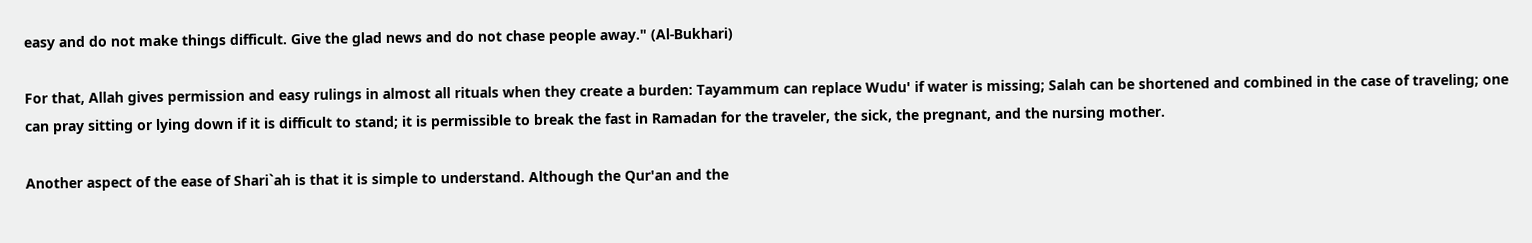easy and do not make things difficult. Give the glad news and do not chase people away." (Al-Bukhari)

For that, Allah gives permission and easy rulings in almost all rituals when they create a burden: Tayammum can replace Wudu' if water is missing; Salah can be shortened and combined in the case of traveling; one can pray sitting or lying down if it is difficult to stand; it is permissible to break the fast in Ramadan for the traveler, the sick, the pregnant, and the nursing mother.

Another aspect of the ease of Shari`ah is that it is simple to understand. Although the Qur'an and the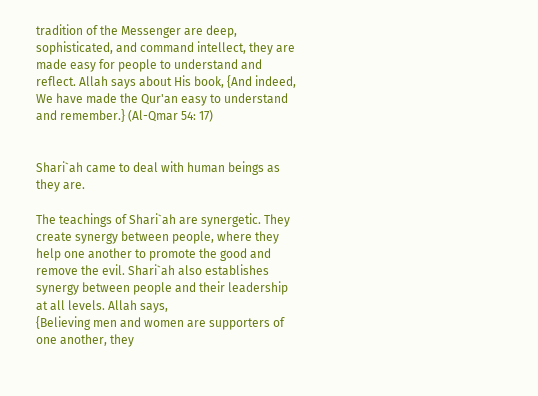tradition of the Messenger are deep, sophisticated, and command intellect, they are made easy for people to understand and reflect. Allah says about His book, {And indeed, We have made the Qur'an easy to understand and remember.} (Al-Qmar 54: 17)


Shari`ah came to deal with human beings as they are.

The teachings of Shari`ah are synergetic. They create synergy between people, where they help one another to promote the good and remove the evil. Shari`ah also establishes synergy between people and their leadership at all levels. Allah says,
{Believing men and women are supporters of one another, they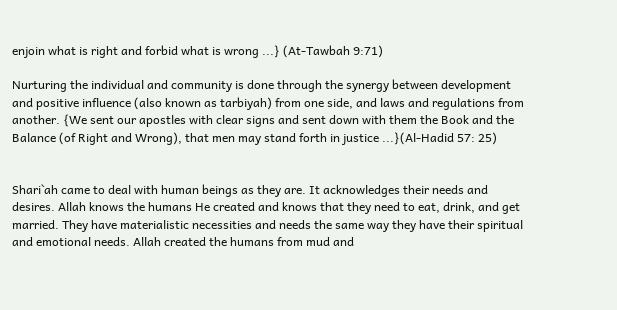enjoin what is right and forbid what is wrong ...} (At-Tawbah 9:71)

Nurturing the individual and community is done through the synergy between development and positive influence (also known as tarbiyah) from one side, and laws and regulations from another. {We sent our apostles with clear signs and sent down with them the Book and the Balance (of Right and Wrong), that men may stand forth in justice ...}(Al-Hadid 57: 25)


Shari`ah came to deal with human beings as they are. It acknowledges their needs and desires. Allah knows the humans He created and knows that they need to eat, drink, and get married. They have materialistic necessities and needs the same way they have their spiritual and emotional needs. Allah created the humans from mud and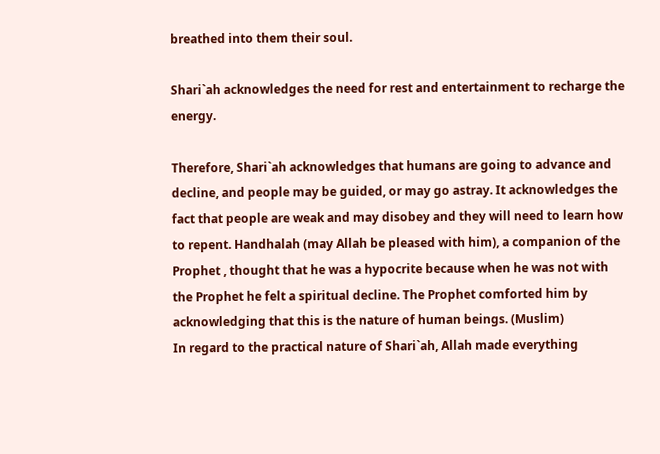breathed into them their soul.

Shari`ah acknowledges the need for rest and entertainment to recharge the energy.

Therefore, Shari`ah acknowledges that humans are going to advance and decline, and people may be guided, or may go astray. It acknowledges the fact that people are weak and may disobey and they will need to learn how to repent. Handhalah (may Allah be pleased with him), a companion of the Prophet , thought that he was a hypocrite because when he was not with the Prophet he felt a spiritual decline. The Prophet comforted him by acknowledging that this is the nature of human beings. (Muslim)
In regard to the practical nature of Shari`ah, Allah made everything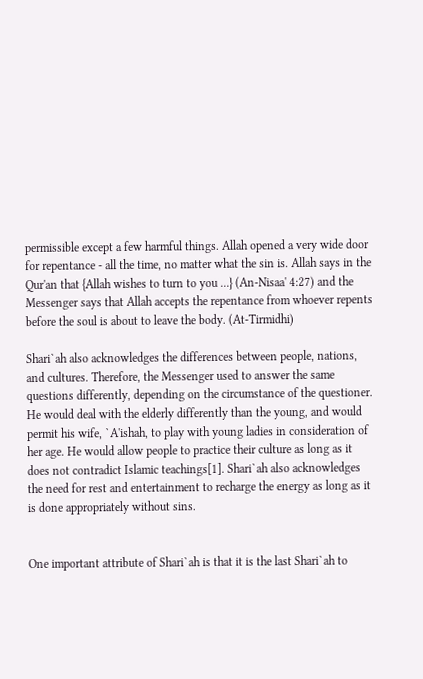permissible except a few harmful things. Allah opened a very wide door for repentance - all the time, no matter what the sin is. Allah says in the Qur'an that {Allah wishes to turn to you ...} (An-Nisaa' 4:27) and the Messenger says that Allah accepts the repentance from whoever repents before the soul is about to leave the body. (At-Tirmidhi)

Shari`ah also acknowledges the differences between people, nations, and cultures. Therefore, the Messenger used to answer the same questions differently, depending on the circumstance of the questioner. He would deal with the elderly differently than the young, and would permit his wife, `A'ishah, to play with young ladies in consideration of her age. He would allow people to practice their culture as long as it does not contradict Islamic teachings[1]. Shari`ah also acknowledges the need for rest and entertainment to recharge the energy as long as it is done appropriately without sins.


One important attribute of Shari`ah is that it is the last Shari`ah to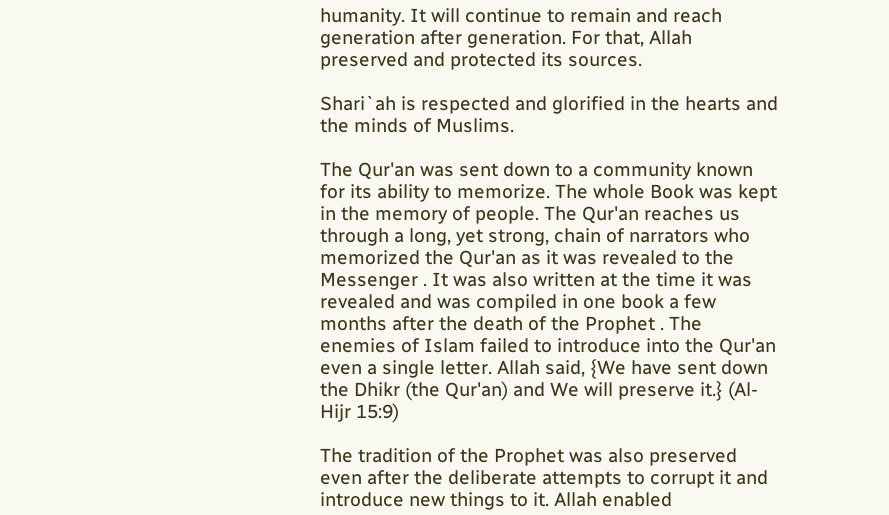humanity. It will continue to remain and reach generation after generation. For that, Allah preserved and protected its sources.

Shari`ah is respected and glorified in the hearts and the minds of Muslims.

The Qur'an was sent down to a community known for its ability to memorize. The whole Book was kept in the memory of people. The Qur'an reaches us through a long, yet strong, chain of narrators who memorized the Qur'an as it was revealed to the Messenger . It was also written at the time it was revealed and was compiled in one book a few months after the death of the Prophet . The enemies of Islam failed to introduce into the Qur'an even a single letter. Allah said, {We have sent down the Dhikr (the Qur'an) and We will preserve it.} (Al-Hijr 15:9)

The tradition of the Prophet was also preserved even after the deliberate attempts to corrupt it and introduce new things to it. Allah enabled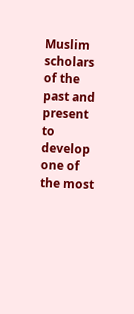Muslim scholars of the past and present to develop one of the most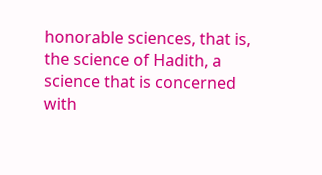honorable sciences, that is, the science of Hadith, a science that is concerned with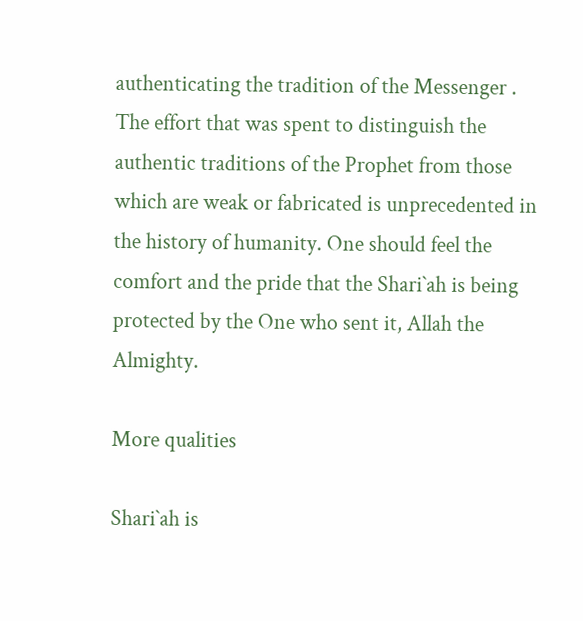authenticating the tradition of the Messenger . The effort that was spent to distinguish the authentic traditions of the Prophet from those which are weak or fabricated is unprecedented in the history of humanity. One should feel the comfort and the pride that the Shari`ah is being protected by the One who sent it, Allah the Almighty.

More qualities

Shari`ah is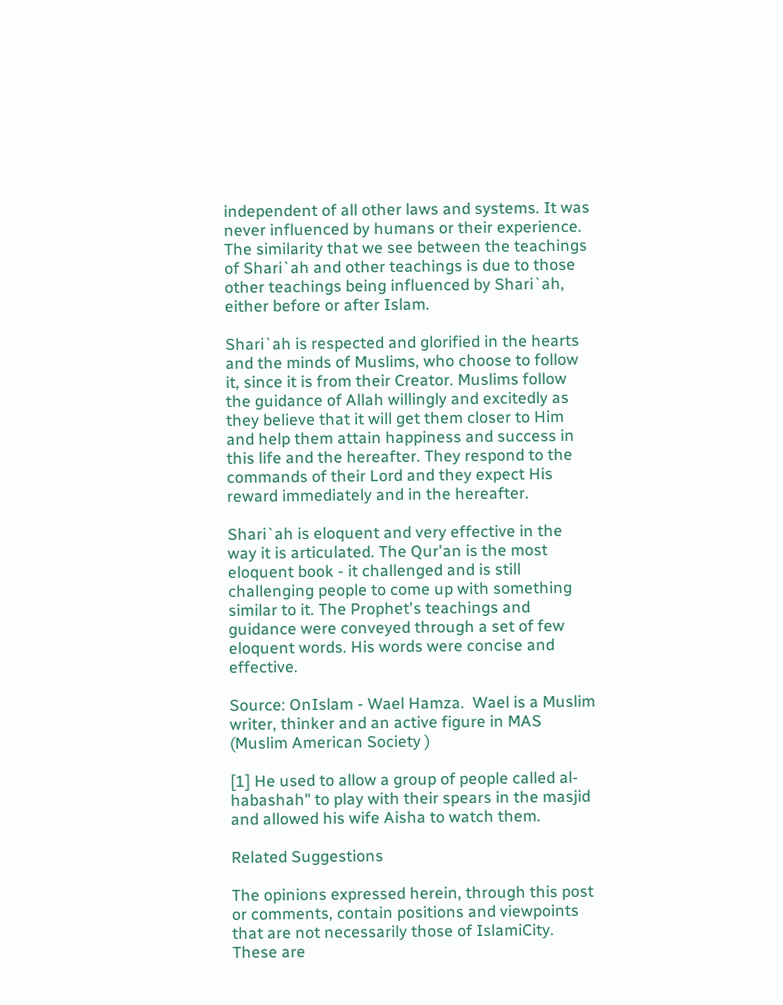independent of all other laws and systems. It was never influenced by humans or their experience. The similarity that we see between the teachings of Shari`ah and other teachings is due to those other teachings being influenced by Shari`ah, either before or after Islam.

Shari`ah is respected and glorified in the hearts and the minds of Muslims, who choose to follow it, since it is from their Creator. Muslims follow the guidance of Allah willingly and excitedly as they believe that it will get them closer to Him and help them attain happiness and success in this life and the hereafter. They respond to the commands of their Lord and they expect His reward immediately and in the hereafter.

Shari`ah is eloquent and very effective in the way it is articulated. The Qur'an is the most eloquent book - it challenged and is still challenging people to come up with something similar to it. The Prophet's teachings and guidance were conveyed through a set of few eloquent words. His words were concise and effective.

Source: OnIslam - Wael Hamza.  Wael is a Muslim writer, thinker and an active figure in MAS (Muslim American Society )

[1] He used to allow a group of people called al-habashah" to play with their spears in the masjid and allowed his wife Aisha to watch them.

Related Suggestions

The opinions expressed herein, through this post or comments, contain positions and viewpoints that are not necessarily those of IslamiCity. These are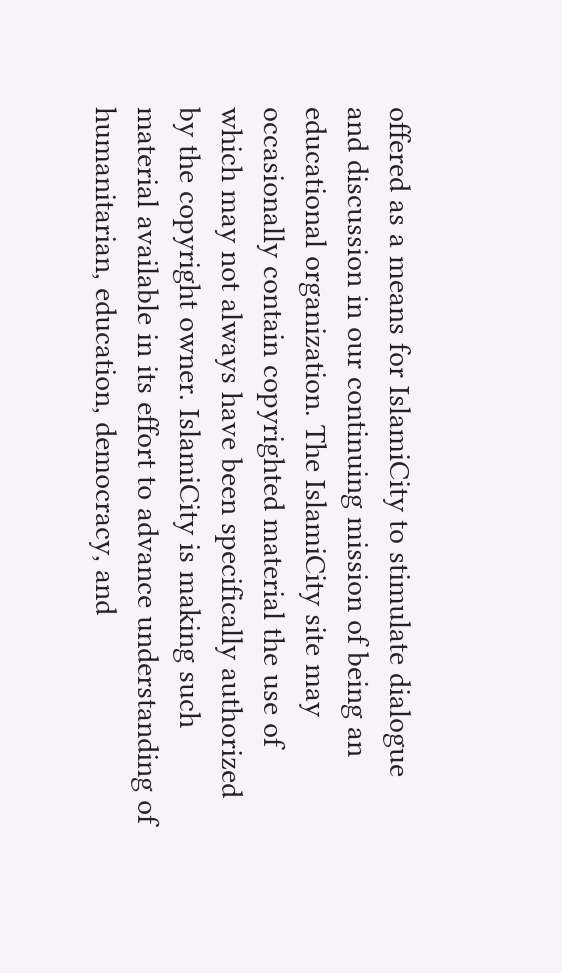offered as a means for IslamiCity to stimulate dialogue and discussion in our continuing mission of being an educational organization. The IslamiCity site may occasionally contain copyrighted material the use of which may not always have been specifically authorized by the copyright owner. IslamiCity is making such material available in its effort to advance understanding of humanitarian, education, democracy, and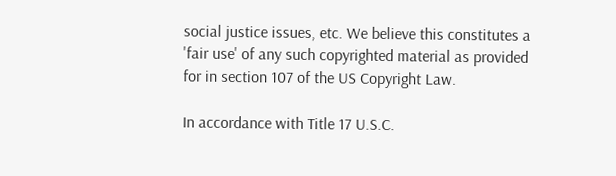social justice issues, etc. We believe this constitutes a 'fair use' of any such copyrighted material as provided for in section 107 of the US Copyright Law.

In accordance with Title 17 U.S.C.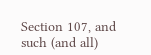Section 107, and such (and all)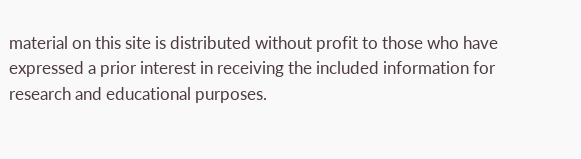material on this site is distributed without profit to those who have expressed a prior interest in receiving the included information for research and educational purposes.